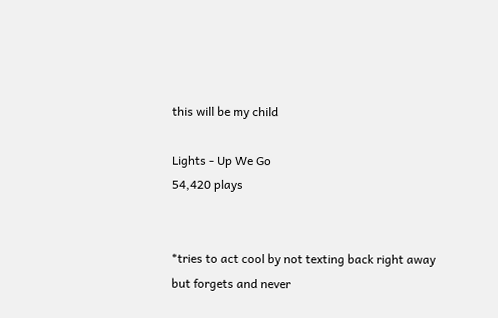this will be my child

Lights - Up We Go
54,420 plays


*tries to act cool by not texting back right away but forgets and never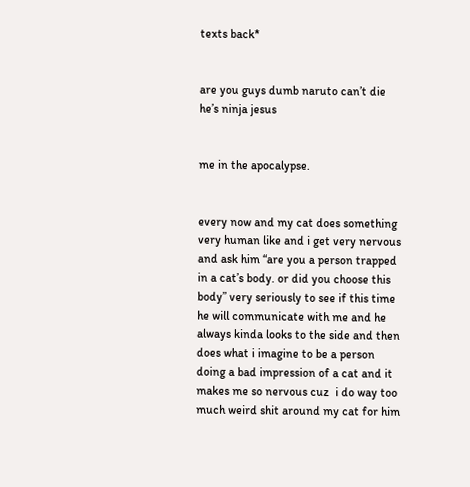texts back*


are you guys dumb naruto can’t die he’s ninja jesus


me in the apocalypse.


every now and my cat does something very human like and i get very nervous and ask him “are you a person trapped in a cat’s body. or did you choose this body” very seriously to see if this time he will communicate with me and he always kinda looks to the side and then does what i imagine to be a person doing a bad impression of a cat and it makes me so nervous cuz  i do way too much weird shit around my cat for him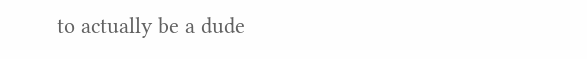to actually be a dude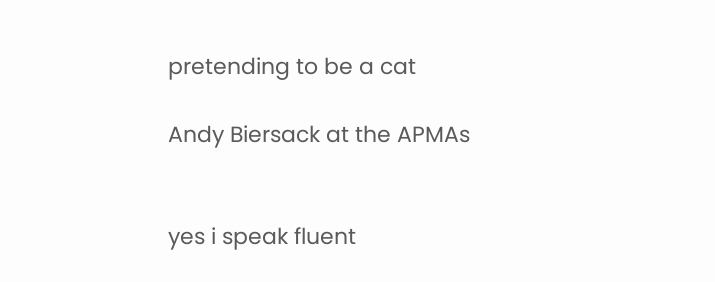pretending to be a cat

Andy Biersack at the APMAs


yes i speak fluent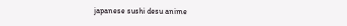japanese sushi desu anime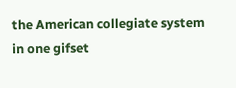the American collegiate system in one gifset